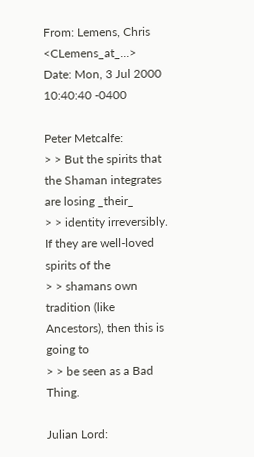From: Lemens, Chris <CLemens_at_...>
Date: Mon, 3 Jul 2000 10:40:40 -0400

Peter Metcalfe:
> > But the spirits that the Shaman integrates are losing _their_
> > identity irreversibly. If they are well-loved spirits of the
> > shamans own tradition (like Ancestors), then this is going to
> > be seen as a Bad Thing.

Julian Lord: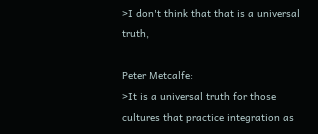>I don't think that that is a universal truth,

Peter Metcalfe:
>It is a universal truth for those cultures that practice integration as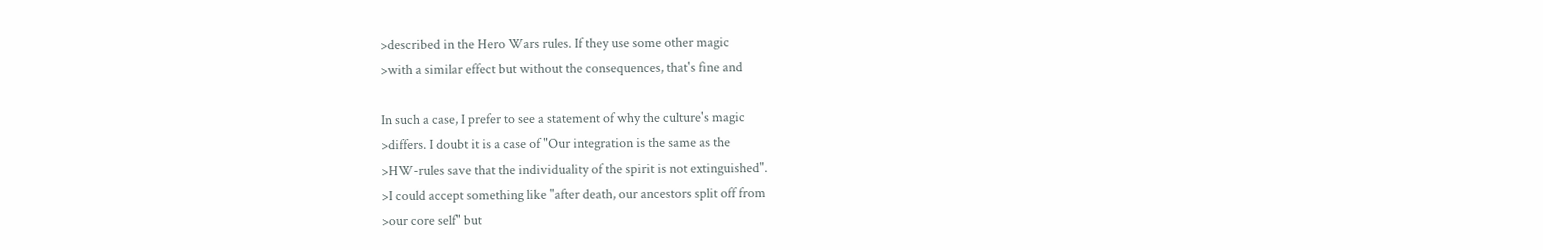>described in the Hero Wars rules. If they use some other magic
>with a similar effect but without the consequences, that's fine and

In such a case, I prefer to see a statement of why the culture's magic
>differs. I doubt it is a case of "Our integration is the same as the
>HW-rules save that the individuality of the spirit is not extinguished".
>I could accept something like "after death, our ancestors split off from
>our core self" but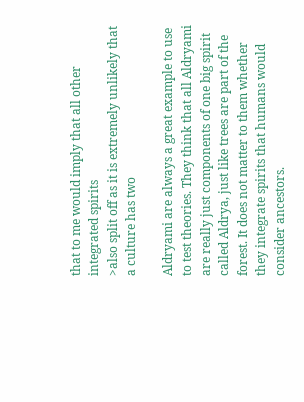that to me would imply that all other integrated spirits
>also split off as it is extremely unlikely that a culture has two

Aldryami are always a great example to use to test theories. They think that all Aldryami are really just components of one big spirit called Aldrya, just like trees are part of the forest. It does not matter to them whether they integrate spirits that humans would consider ancestors.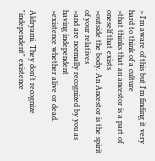> I'm aware of this but I'm finding it very hard to think of a culture
>that thinks that an ancestor is a part of oneself that exists
>outside the body. An Ancestor is the spirit of your relatives
>and are normally recognized by you as having independent
>existence whether alive or dead.

Aldryami. They don't recognize "independent" existence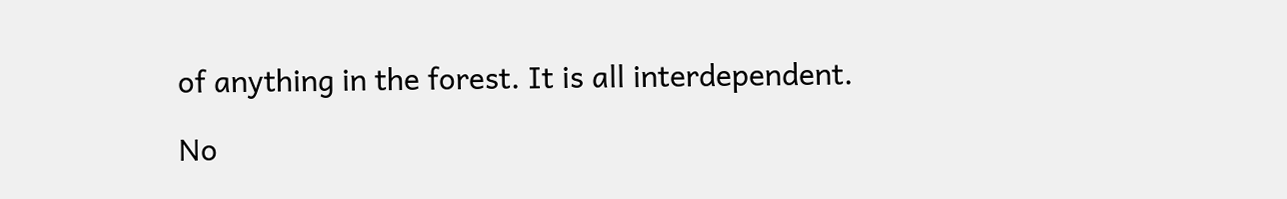of anything in the forest. It is all interdependent.

No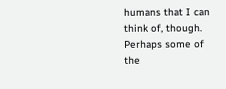humans that I can think of, though. Perhaps some of the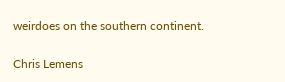weirdoes on the southern continent.

Chris Lemens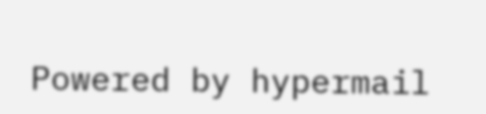Powered by hypermail